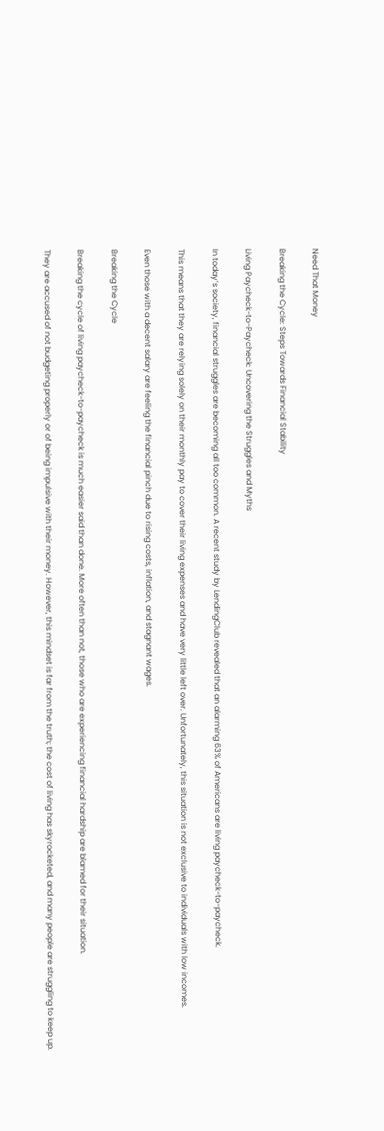Need That Money

Breaking the Cycle: Steps Towards Financial Stability

Living Paycheck-to-Paycheck: Uncovering the Struggles and Myths

In today’s society, financial struggles are becoming all too common. A recent study by LendingClub revealed that an alarming 63% of Americans are living paycheck-to-paycheck.

This means that they are relying solely on their monthly pay to cover their living expenses and have very little left over. Unfortunately, this situation is not exclusive to individuals with low incomes.

Even those with a decent salary are feeling the financial pinch due to rising costs, inflation, and stagnant wages.

Breaking the Cycle

Breaking the cycle of living paycheck-to-paycheck is much easier said than done. More often than not, those who are experiencing financial hardship are blamed for their situation.

They are accused of not budgeting properly or of being impulsive with their money. However, this mindset is far from the truth; the cost of living has skyrocketed, and many people are struggling to keep up.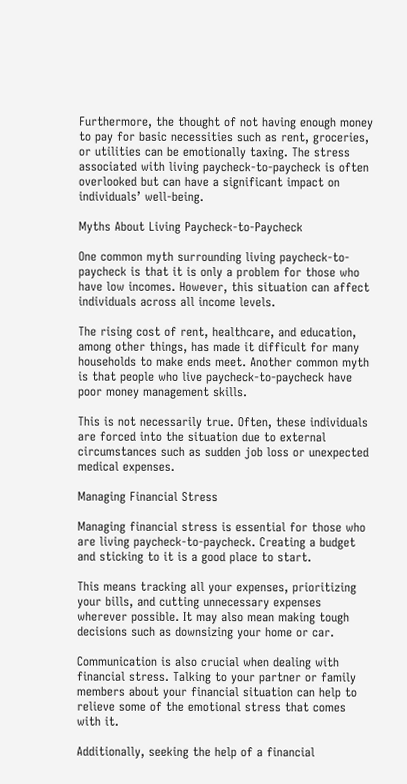Furthermore, the thought of not having enough money to pay for basic necessities such as rent, groceries, or utilities can be emotionally taxing. The stress associated with living paycheck-to-paycheck is often overlooked but can have a significant impact on individuals’ well-being.

Myths About Living Paycheck-to-Paycheck

One common myth surrounding living paycheck-to-paycheck is that it is only a problem for those who have low incomes. However, this situation can affect individuals across all income levels.

The rising cost of rent, healthcare, and education, among other things, has made it difficult for many households to make ends meet. Another common myth is that people who live paycheck-to-paycheck have poor money management skills.

This is not necessarily true. Often, these individuals are forced into the situation due to external circumstances such as sudden job loss or unexpected medical expenses.

Managing Financial Stress

Managing financial stress is essential for those who are living paycheck-to-paycheck. Creating a budget and sticking to it is a good place to start.

This means tracking all your expenses, prioritizing your bills, and cutting unnecessary expenses wherever possible. It may also mean making tough decisions such as downsizing your home or car.

Communication is also crucial when dealing with financial stress. Talking to your partner or family members about your financial situation can help to relieve some of the emotional stress that comes with it.

Additionally, seeking the help of a financial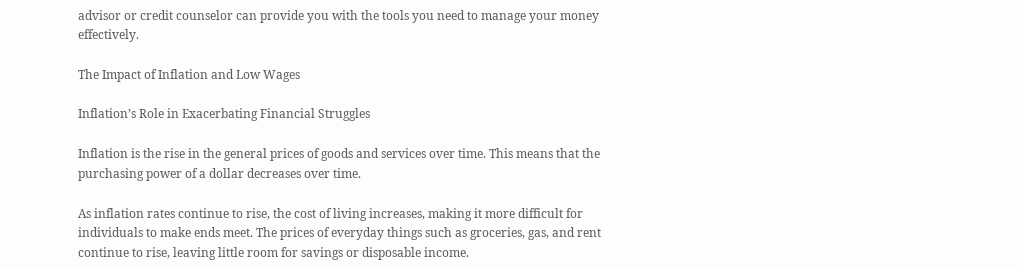advisor or credit counselor can provide you with the tools you need to manage your money effectively.

The Impact of Inflation and Low Wages

Inflation’s Role in Exacerbating Financial Struggles

Inflation is the rise in the general prices of goods and services over time. This means that the purchasing power of a dollar decreases over time.

As inflation rates continue to rise, the cost of living increases, making it more difficult for individuals to make ends meet. The prices of everyday things such as groceries, gas, and rent continue to rise, leaving little room for savings or disposable income.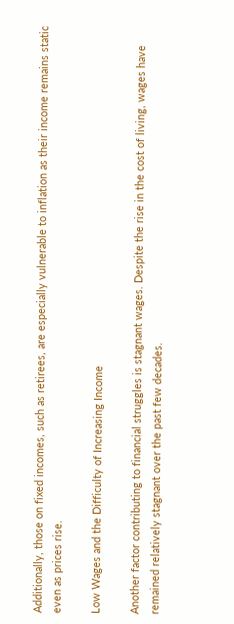Additionally, those on fixed incomes, such as retirees, are especially vulnerable to inflation as their income remains static even as prices rise.

Low Wages and the Difficulty of Increasing Income

Another factor contributing to financial struggles is stagnant wages. Despite the rise in the cost of living, wages have remained relatively stagnant over the past few decades.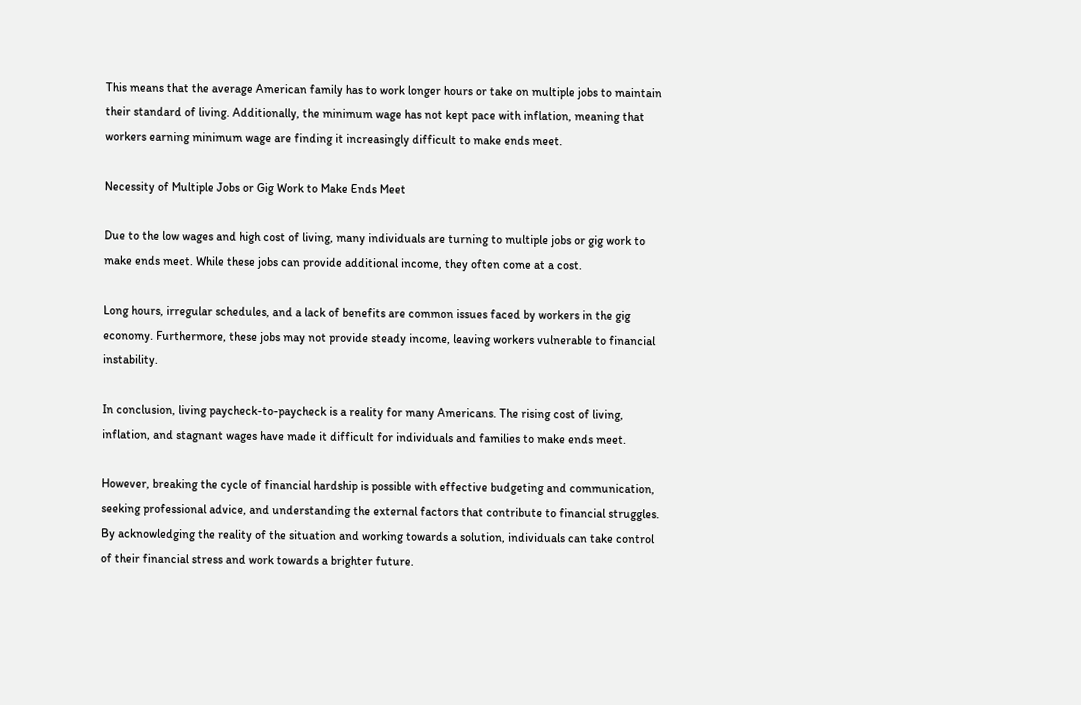This means that the average American family has to work longer hours or take on multiple jobs to maintain their standard of living. Additionally, the minimum wage has not kept pace with inflation, meaning that workers earning minimum wage are finding it increasingly difficult to make ends meet.

Necessity of Multiple Jobs or Gig Work to Make Ends Meet

Due to the low wages and high cost of living, many individuals are turning to multiple jobs or gig work to make ends meet. While these jobs can provide additional income, they often come at a cost.

Long hours, irregular schedules, and a lack of benefits are common issues faced by workers in the gig economy. Furthermore, these jobs may not provide steady income, leaving workers vulnerable to financial instability.

In conclusion, living paycheck-to-paycheck is a reality for many Americans. The rising cost of living, inflation, and stagnant wages have made it difficult for individuals and families to make ends meet.

However, breaking the cycle of financial hardship is possible with effective budgeting and communication, seeking professional advice, and understanding the external factors that contribute to financial struggles. By acknowledging the reality of the situation and working towards a solution, individuals can take control of their financial stress and work towards a brighter future.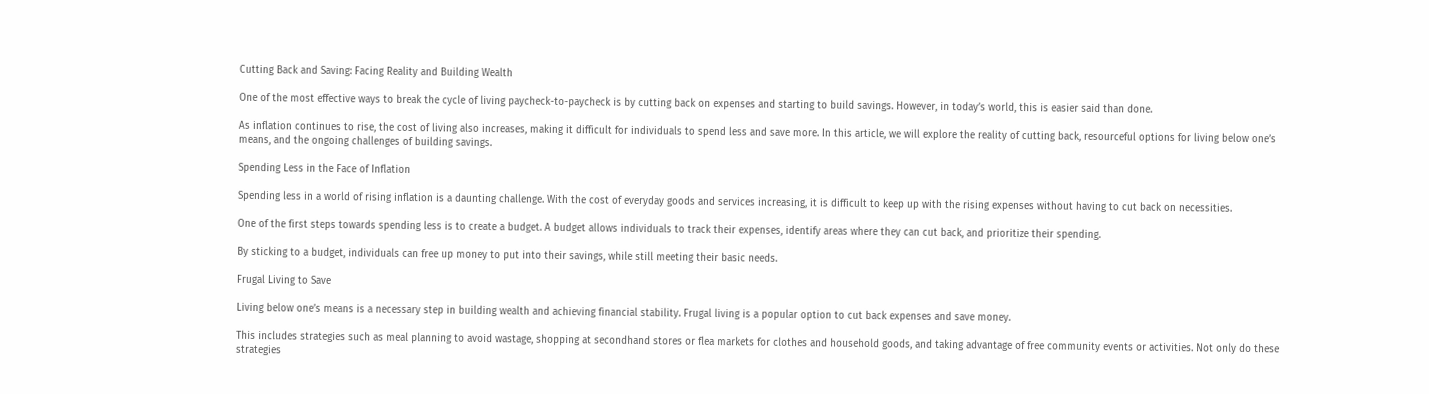Cutting Back and Saving: Facing Reality and Building Wealth

One of the most effective ways to break the cycle of living paycheck-to-paycheck is by cutting back on expenses and starting to build savings. However, in today’s world, this is easier said than done.

As inflation continues to rise, the cost of living also increases, making it difficult for individuals to spend less and save more. In this article, we will explore the reality of cutting back, resourceful options for living below one’s means, and the ongoing challenges of building savings.

Spending Less in the Face of Inflation

Spending less in a world of rising inflation is a daunting challenge. With the cost of everyday goods and services increasing, it is difficult to keep up with the rising expenses without having to cut back on necessities.

One of the first steps towards spending less is to create a budget. A budget allows individuals to track their expenses, identify areas where they can cut back, and prioritize their spending.

By sticking to a budget, individuals can free up money to put into their savings, while still meeting their basic needs.

Frugal Living to Save

Living below one’s means is a necessary step in building wealth and achieving financial stability. Frugal living is a popular option to cut back expenses and save money.

This includes strategies such as meal planning to avoid wastage, shopping at secondhand stores or flea markets for clothes and household goods, and taking advantage of free community events or activities. Not only do these strategies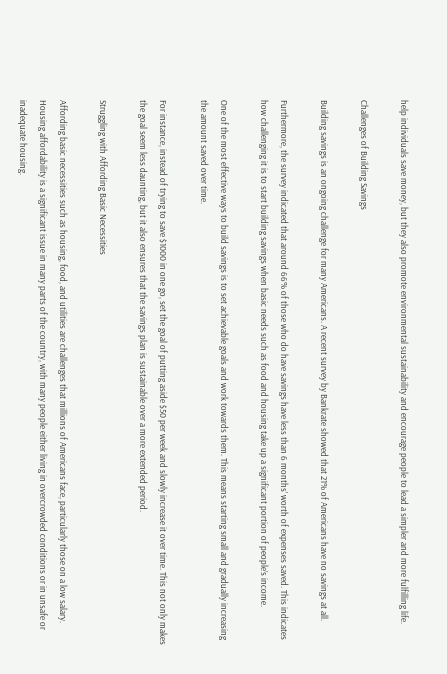help individuals save money, but they also promote environmental sustainability and encourage people to lead a simpler and more fulfilling life.

Challenges of Building Savings

Building savings is an ongoing challenge for many Americans. A recent survey by Bankrate showed that 21% of Americans have no savings at all.

Furthermore, the survey indicated that around 66% of those who do have savings have less than 6 months’ worth of expenses saved. This indicates how challenging it is to start building savings when basic needs such as food and housing take up a significant portion of people’s income.

One of the most effective ways to build savings is to set achievable goals and work towards them. This means starting small and gradually increasing the amount saved over time.

For instance, instead of trying to save $1000 in one go, set the goal of putting aside $50 per week and slowly increase it over time. This not only makes the goal seem less daunting, but it also ensures that the savings plan is sustainable over a more extended period.

Struggling with Affording Basic Necessities

Affording basic necessities such as housing, food, and utilities are challenges that millions of Americans face, particularly those on a low salary. Housing affordability is a significant issue in many parts of the country, with many people either living in overcrowded conditions or in unsafe or inadequate housing.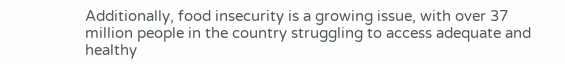Additionally, food insecurity is a growing issue, with over 37 million people in the country struggling to access adequate and healthy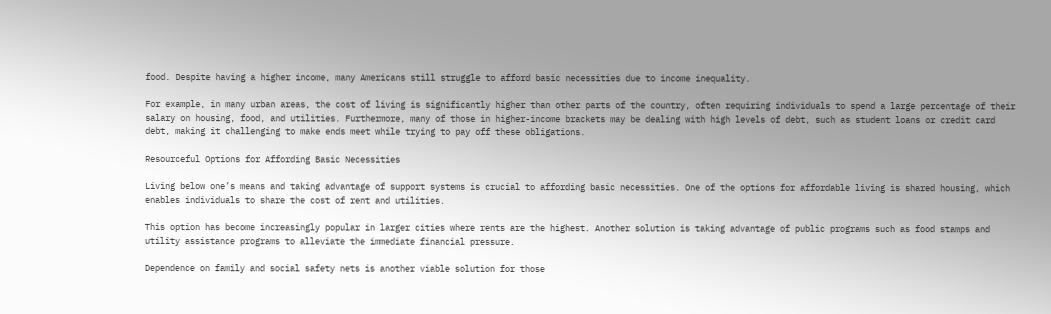food. Despite having a higher income, many Americans still struggle to afford basic necessities due to income inequality.

For example, in many urban areas, the cost of living is significantly higher than other parts of the country, often requiring individuals to spend a large percentage of their salary on housing, food, and utilities. Furthermore, many of those in higher-income brackets may be dealing with high levels of debt, such as student loans or credit card debt, making it challenging to make ends meet while trying to pay off these obligations.

Resourceful Options for Affording Basic Necessities

Living below one’s means and taking advantage of support systems is crucial to affording basic necessities. One of the options for affordable living is shared housing, which enables individuals to share the cost of rent and utilities.

This option has become increasingly popular in larger cities where rents are the highest. Another solution is taking advantage of public programs such as food stamps and utility assistance programs to alleviate the immediate financial pressure.

Dependence on family and social safety nets is another viable solution for those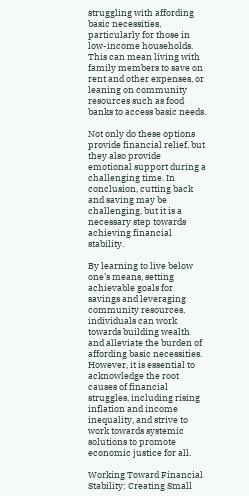struggling with affording basic necessities, particularly for those in low-income households. This can mean living with family members to save on rent and other expenses, or leaning on community resources such as food banks to access basic needs.

Not only do these options provide financial relief, but they also provide emotional support during a challenging time. In conclusion, cutting back and saving may be challenging, but it is a necessary step towards achieving financial stability.

By learning to live below one’s means, setting achievable goals for savings and leveraging community resources, individuals can work towards building wealth and alleviate the burden of affording basic necessities. However, it is essential to acknowledge the root causes of financial struggles, including rising inflation and income inequality, and strive to work towards systemic solutions to promote economic justice for all.

Working Toward Financial Stability: Creating Small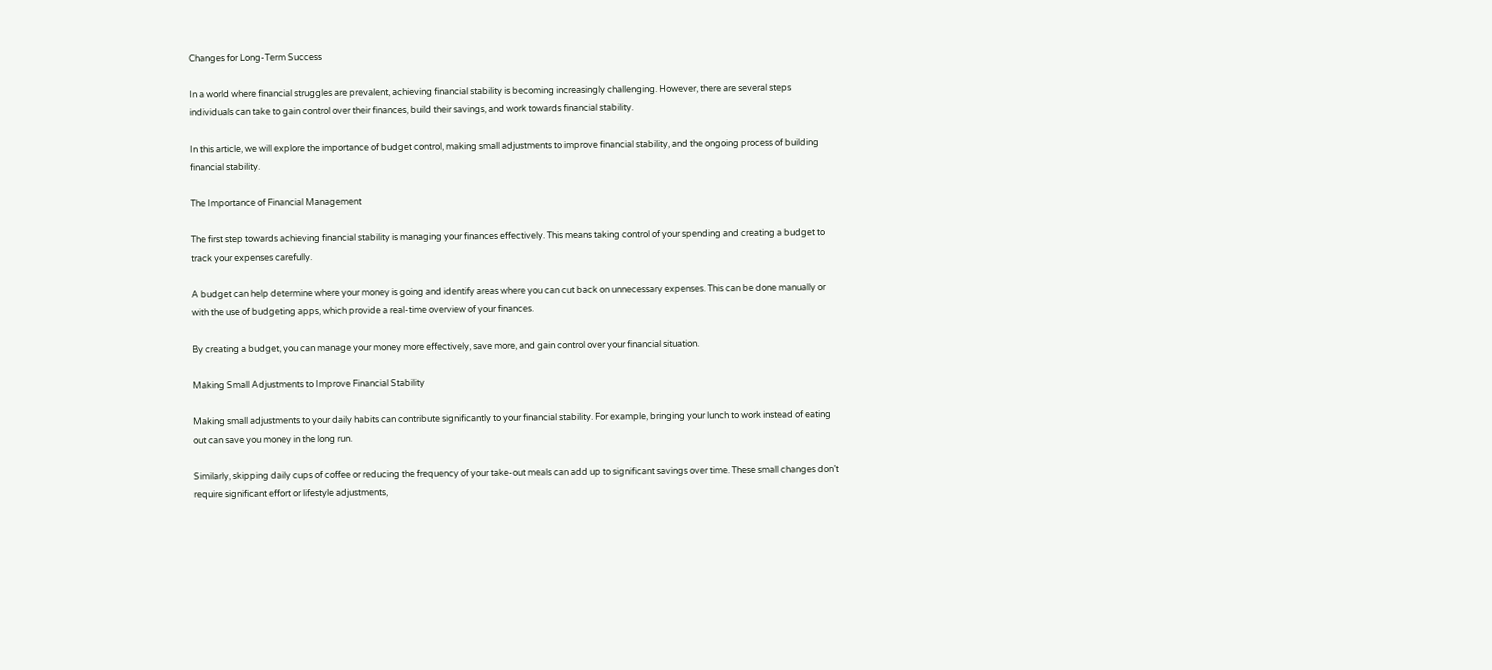Changes for Long-Term Success

In a world where financial struggles are prevalent, achieving financial stability is becoming increasingly challenging. However, there are several steps individuals can take to gain control over their finances, build their savings, and work towards financial stability.

In this article, we will explore the importance of budget control, making small adjustments to improve financial stability, and the ongoing process of building financial stability.

The Importance of Financial Management

The first step towards achieving financial stability is managing your finances effectively. This means taking control of your spending and creating a budget to track your expenses carefully.

A budget can help determine where your money is going and identify areas where you can cut back on unnecessary expenses. This can be done manually or with the use of budgeting apps, which provide a real-time overview of your finances.

By creating a budget, you can manage your money more effectively, save more, and gain control over your financial situation.

Making Small Adjustments to Improve Financial Stability

Making small adjustments to your daily habits can contribute significantly to your financial stability. For example, bringing your lunch to work instead of eating out can save you money in the long run.

Similarly, skipping daily cups of coffee or reducing the frequency of your take-out meals can add up to significant savings over time. These small changes don’t require significant effort or lifestyle adjustments,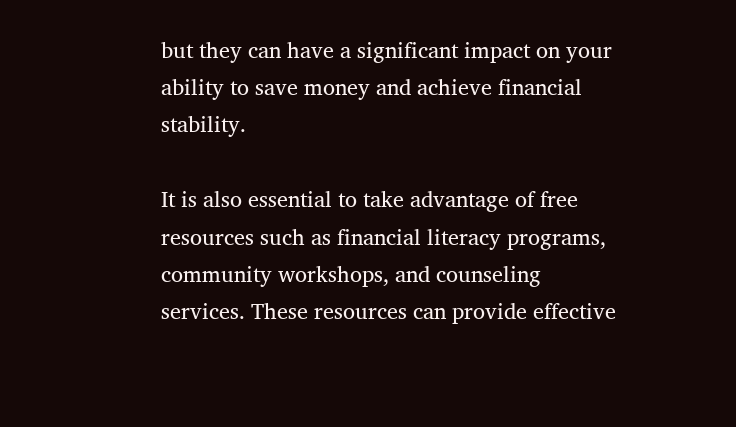but they can have a significant impact on your ability to save money and achieve financial stability.

It is also essential to take advantage of free resources such as financial literacy programs, community workshops, and counseling services. These resources can provide effective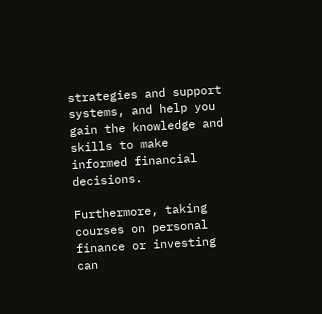strategies and support systems, and help you gain the knowledge and skills to make informed financial decisions.

Furthermore, taking courses on personal finance or investing can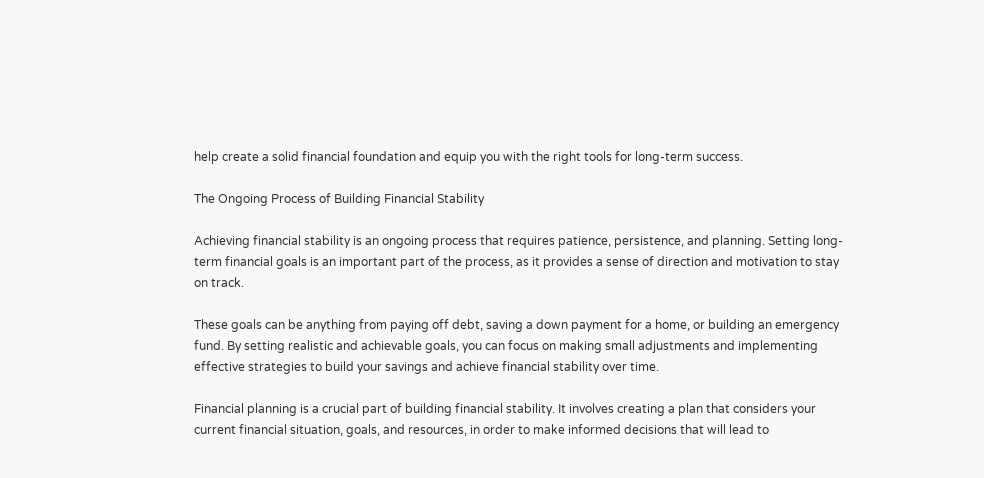help create a solid financial foundation and equip you with the right tools for long-term success.

The Ongoing Process of Building Financial Stability

Achieving financial stability is an ongoing process that requires patience, persistence, and planning. Setting long-term financial goals is an important part of the process, as it provides a sense of direction and motivation to stay on track.

These goals can be anything from paying off debt, saving a down payment for a home, or building an emergency fund. By setting realistic and achievable goals, you can focus on making small adjustments and implementing effective strategies to build your savings and achieve financial stability over time.

Financial planning is a crucial part of building financial stability. It involves creating a plan that considers your current financial situation, goals, and resources, in order to make informed decisions that will lead to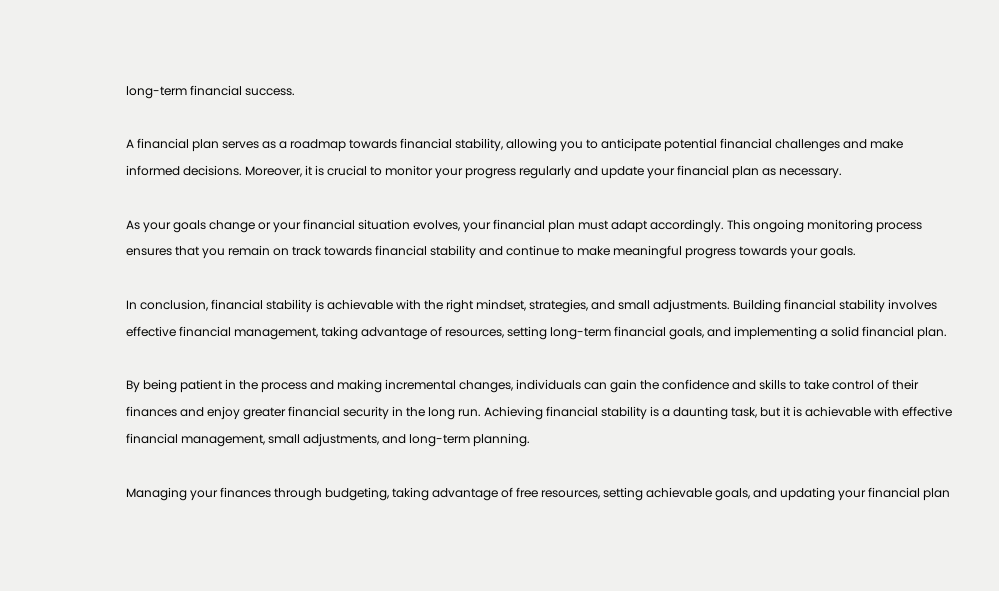long-term financial success.

A financial plan serves as a roadmap towards financial stability, allowing you to anticipate potential financial challenges and make informed decisions. Moreover, it is crucial to monitor your progress regularly and update your financial plan as necessary.

As your goals change or your financial situation evolves, your financial plan must adapt accordingly. This ongoing monitoring process ensures that you remain on track towards financial stability and continue to make meaningful progress towards your goals.

In conclusion, financial stability is achievable with the right mindset, strategies, and small adjustments. Building financial stability involves effective financial management, taking advantage of resources, setting long-term financial goals, and implementing a solid financial plan.

By being patient in the process and making incremental changes, individuals can gain the confidence and skills to take control of their finances and enjoy greater financial security in the long run. Achieving financial stability is a daunting task, but it is achievable with effective financial management, small adjustments, and long-term planning.

Managing your finances through budgeting, taking advantage of free resources, setting achievable goals, and updating your financial plan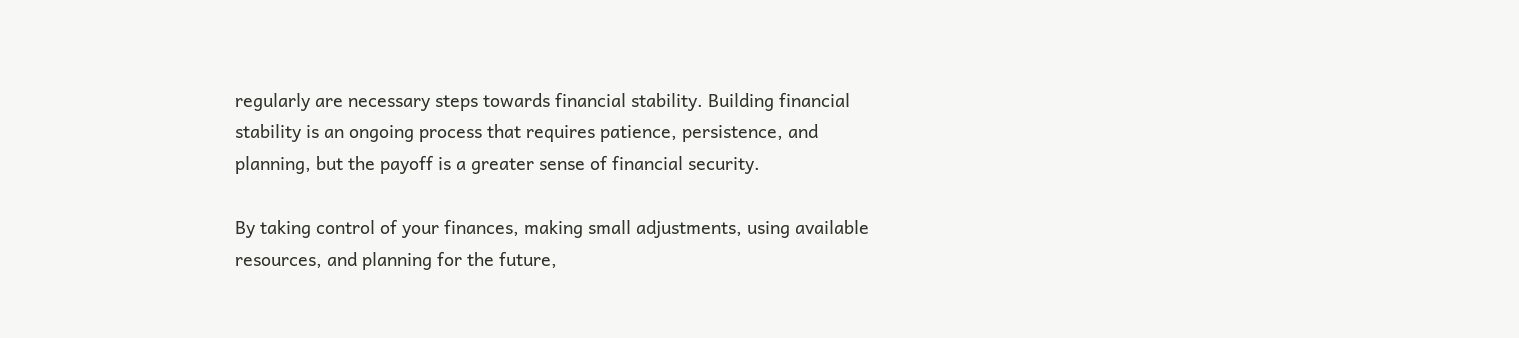regularly are necessary steps towards financial stability. Building financial stability is an ongoing process that requires patience, persistence, and planning, but the payoff is a greater sense of financial security.

By taking control of your finances, making small adjustments, using available resources, and planning for the future,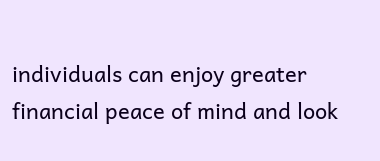individuals can enjoy greater financial peace of mind and look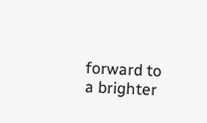forward to a brighter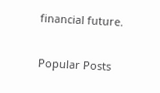financial future.

Popular Posts